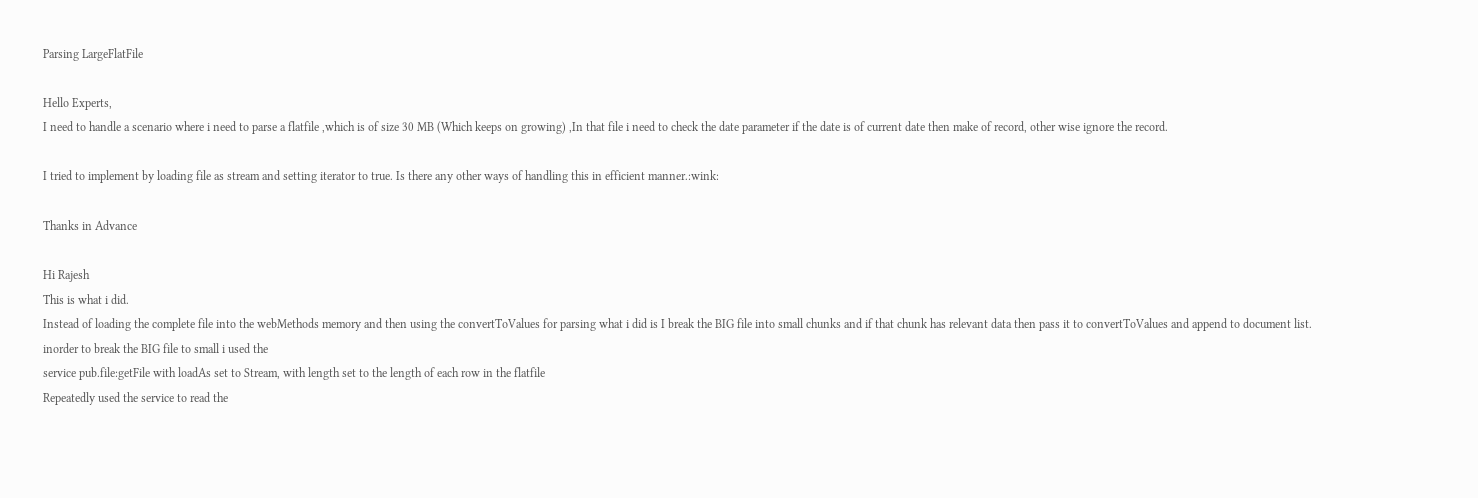Parsing LargeFlatFile

Hello Experts,
I need to handle a scenario where i need to parse a flatfile ,which is of size 30 MB (Which keeps on growing) ,In that file i need to check the date parameter if the date is of current date then make of record, other wise ignore the record.

I tried to implement by loading file as stream and setting iterator to true. Is there any other ways of handling this in efficient manner.:wink:

Thanks in Advance

Hi Rajesh
This is what i did.
Instead of loading the complete file into the webMethods memory and then using the convertToValues for parsing what i did is I break the BIG file into small chunks and if that chunk has relevant data then pass it to convertToValues and append to document list.
inorder to break the BIG file to small i used the
service pub.file:getFile with loadAs set to Stream, with length set to the length of each row in the flatfile
Repeatedly used the service to read the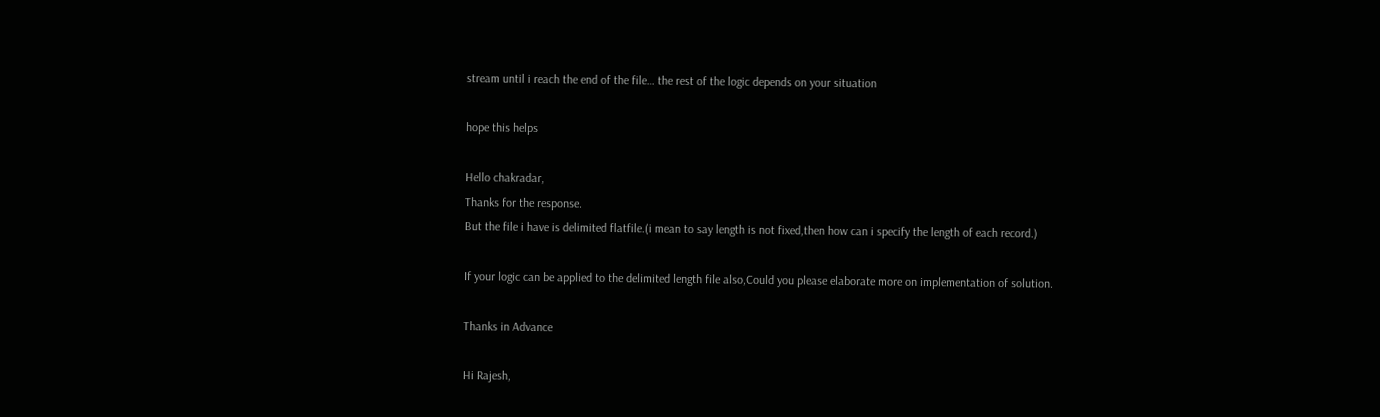stream until i reach the end of the file… the rest of the logic depends on your situation

hope this helps

Hello chakradar,
Thanks for the response.
But the file i have is delimited flatfile.(i mean to say length is not fixed,then how can i specify the length of each record.)

If your logic can be applied to the delimited length file also,Could you please elaborate more on implementation of solution.

Thanks in Advance

Hi Rajesh,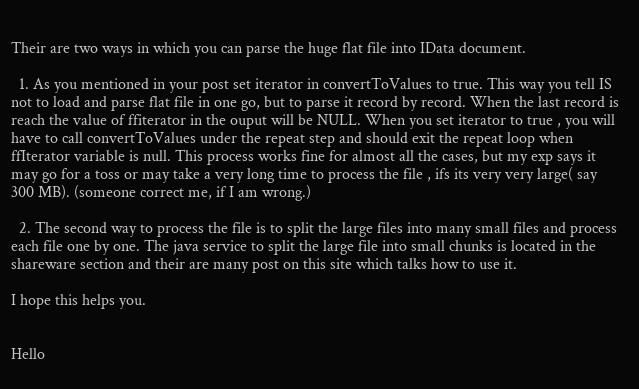Their are two ways in which you can parse the huge flat file into IData document.

  1. As you mentioned in your post set iterator in convertToValues to true. This way you tell IS not to load and parse flat file in one go, but to parse it record by record. When the last record is reach the value of ffiterator in the ouput will be NULL. When you set iterator to true , you will have to call convertToValues under the repeat step and should exit the repeat loop when ffIterator variable is null. This process works fine for almost all the cases, but my exp says it may go for a toss or may take a very long time to process the file , ifs its very very large( say 300 MB). (someone correct me, if I am wrong.)

  2. The second way to process the file is to split the large files into many small files and process each file one by one. The java service to split the large file into small chunks is located in the shareware section and their are many post on this site which talks how to use it.

I hope this helps you.


Hello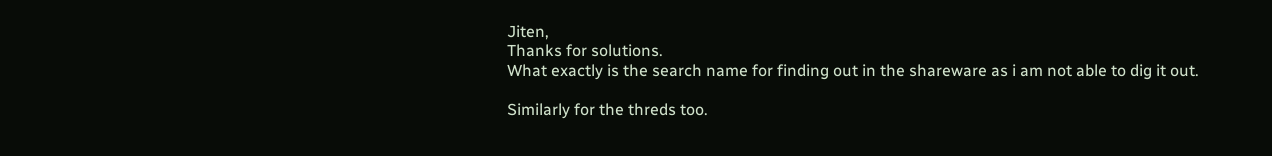Jiten,
Thanks for solutions.
What exactly is the search name for finding out in the shareware as i am not able to dig it out.

Similarly for the threds too.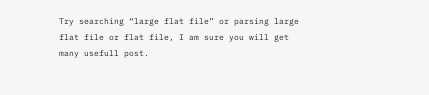Try searching “large flat file” or parsing large flat file or flat file, I am sure you will get many usefull post.